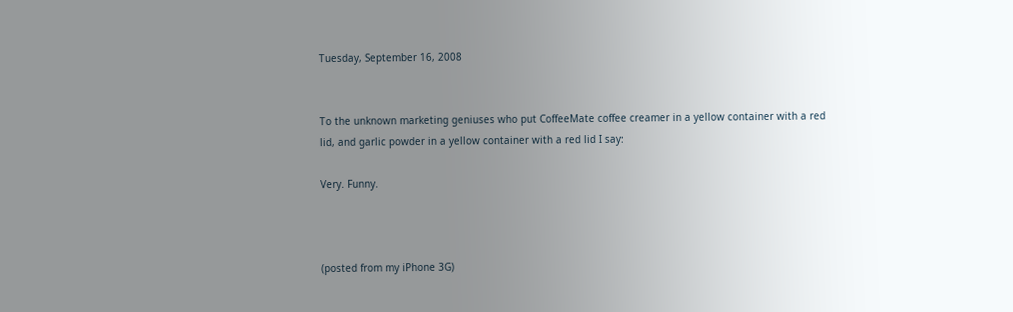Tuesday, September 16, 2008


To the unknown marketing geniuses who put CoffeeMate coffee creamer in a yellow container with a red lid, and garlic powder in a yellow container with a red lid I say:

Very. Funny.



(posted from my iPhone 3G)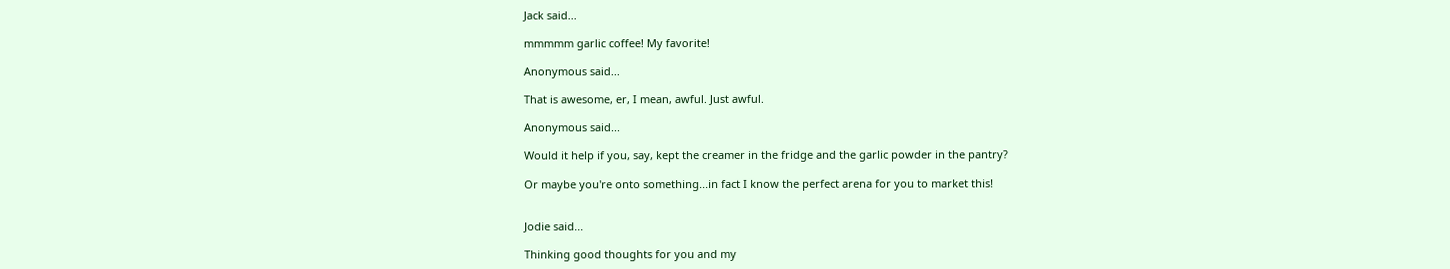Jack said...

mmmmm garlic coffee! My favorite!

Anonymous said...

That is awesome, er, I mean, awful. Just awful.

Anonymous said...

Would it help if you, say, kept the creamer in the fridge and the garlic powder in the pantry?

Or maybe you're onto something...in fact I know the perfect arena for you to market this!


Jodie said...

Thinking good thoughts for you and my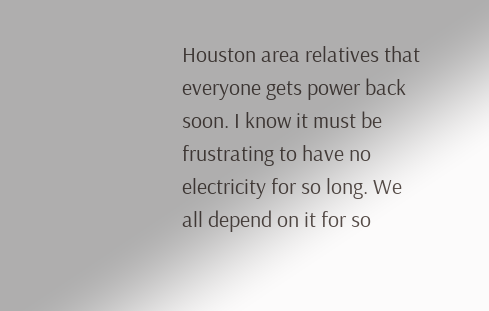Houston area relatives that everyone gets power back soon. I know it must be frustrating to have no electricity for so long. We all depend on it for so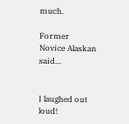much.

Former Novice Alaskan said...


I laughed out loud!